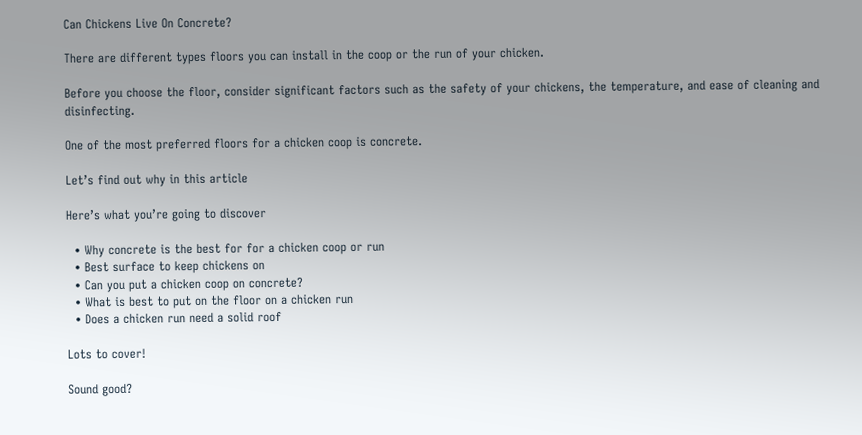Can Chickens Live On Concrete?

There are different types floors you can install in the coop or the run of your chicken.

Before you choose the floor, consider significant factors such as the safety of your chickens, the temperature, and ease of cleaning and disinfecting.

One of the most preferred floors for a chicken coop is concrete.

Let’s find out why in this article

Here’s what you’re going to discover

  • Why concrete is the best for for a chicken coop or run
  • Best surface to keep chickens on
  • Can you put a chicken coop on concrete?
  • What is best to put on the floor on a chicken run
  • Does a chicken run need a solid roof

Lots to cover!

Sound good?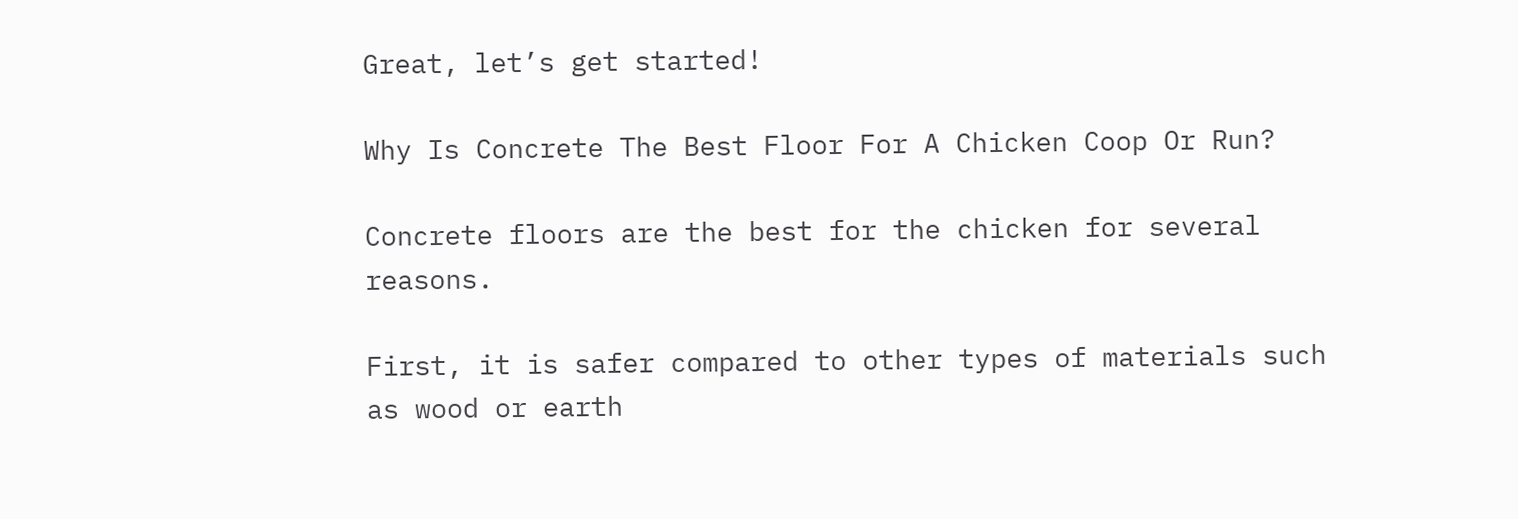Great, let’s get started!

Why Is Concrete The Best Floor For A Chicken Coop Or Run?

Concrete floors are the best for the chicken for several reasons.

First, it is safer compared to other types of materials such as wood or earth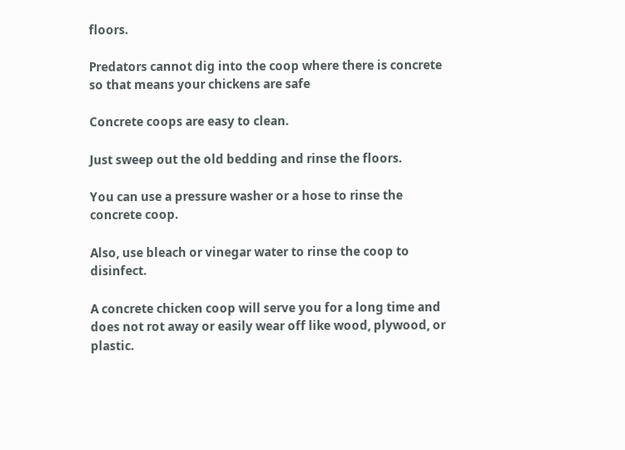floors.

Predators cannot dig into the coop where there is concrete so that means your chickens are safe

Concrete coops are easy to clean.

Just sweep out the old bedding and rinse the floors.

You can use a pressure washer or a hose to rinse the concrete coop.

Also, use bleach or vinegar water to rinse the coop to disinfect.

A concrete chicken coop will serve you for a long time and does not rot away or easily wear off like wood, plywood, or plastic.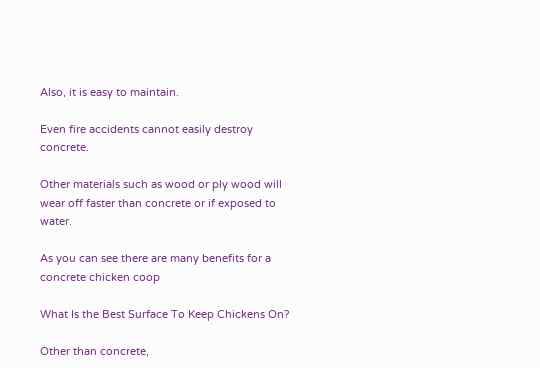Also, it is easy to maintain.

Even fire accidents cannot easily destroy concrete.

Other materials such as wood or ply wood will wear off faster than concrete or if exposed to water.

As you can see there are many benefits for a concrete chicken coop

What Is the Best Surface To Keep Chickens On?

Other than concrete,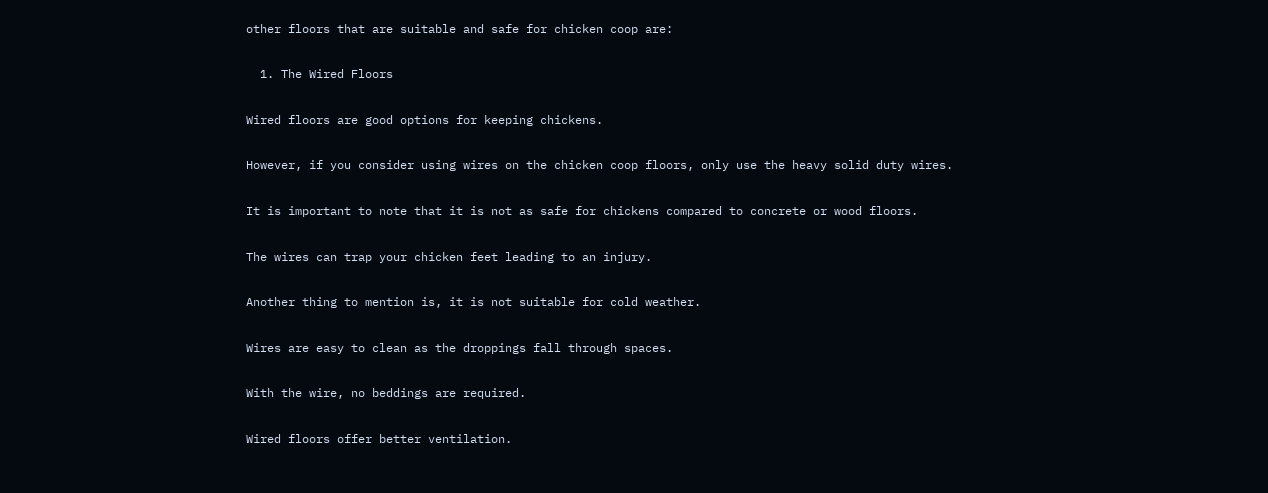other floors that are suitable and safe for chicken coop are:

  1. The Wired Floors

Wired floors are good options for keeping chickens.

However, if you consider using wires on the chicken coop floors, only use the heavy solid duty wires.

It is important to note that it is not as safe for chickens compared to concrete or wood floors.

The wires can trap your chicken feet leading to an injury.

Another thing to mention is, it is not suitable for cold weather.

Wires are easy to clean as the droppings fall through spaces.

With the wire, no beddings are required.

Wired floors offer better ventilation.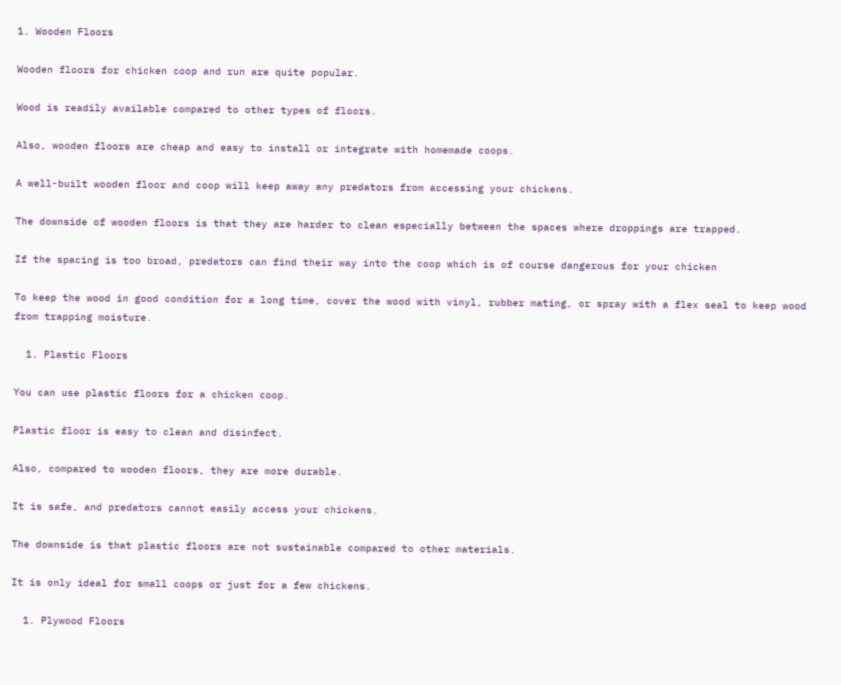1. Wooden Floors

Wooden floors for chicken coop and run are quite popular.

Wood is readily available compared to other types of floors.

Also, wooden floors are cheap and easy to install or integrate with homemade coops.

A well-built wooden floor and coop will keep away any predators from accessing your chickens.

The downside of wooden floors is that they are harder to clean especially between the spaces where droppings are trapped.

If the spacing is too broad, predators can find their way into the coop which is of course dangerous for your chicken

To keep the wood in good condition for a long time, cover the wood with vinyl, rubber mating, or spray with a flex seal to keep wood from trapping moisture.

  1. Plastic Floors

You can use plastic floors for a chicken coop.

Plastic floor is easy to clean and disinfect.

Also, compared to wooden floors, they are more durable.

It is safe, and predators cannot easily access your chickens.

The downside is that plastic floors are not sustainable compared to other materials.

It is only ideal for small coops or just for a few chickens.

  1. Plywood Floors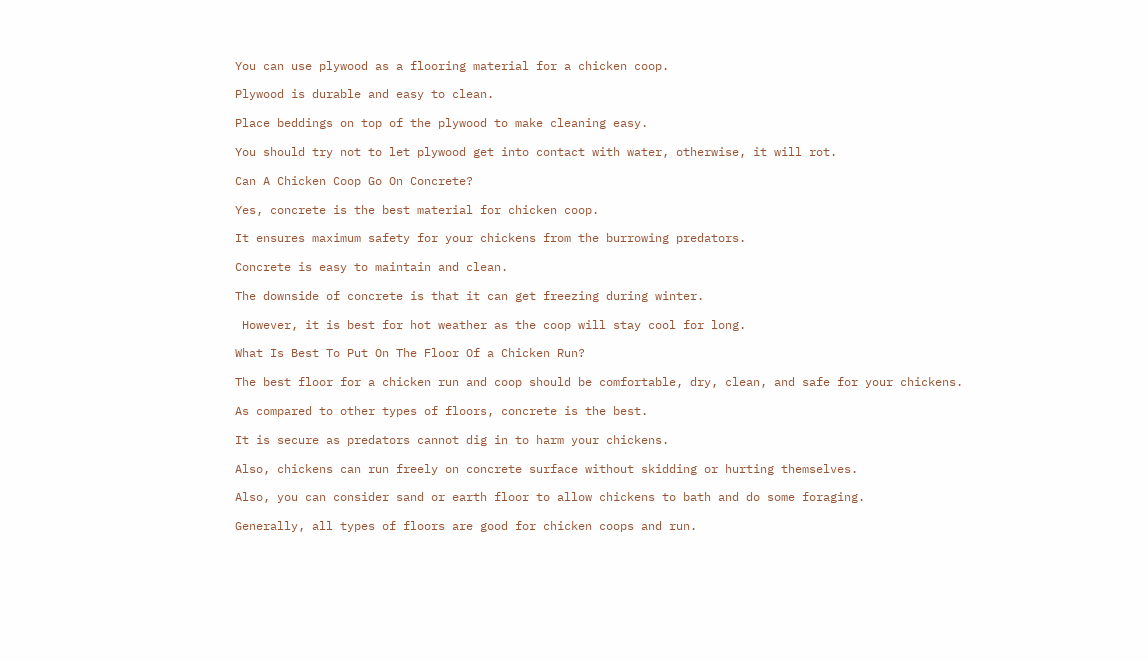You can use plywood as a flooring material for a chicken coop.

Plywood is durable and easy to clean.

Place beddings on top of the plywood to make cleaning easy.

You should try not to let plywood get into contact with water, otherwise, it will rot.

Can A Chicken Coop Go On Concrete?

Yes, concrete is the best material for chicken coop.

It ensures maximum safety for your chickens from the burrowing predators.

Concrete is easy to maintain and clean.

The downside of concrete is that it can get freezing during winter.

 However, it is best for hot weather as the coop will stay cool for long.

What Is Best To Put On The Floor Of a Chicken Run?

The best floor for a chicken run and coop should be comfortable, dry, clean, and safe for your chickens.

As compared to other types of floors, concrete is the best.

It is secure as predators cannot dig in to harm your chickens.

Also, chickens can run freely on concrete surface without skidding or hurting themselves.

Also, you can consider sand or earth floor to allow chickens to bath and do some foraging.

Generally, all types of floors are good for chicken coops and run.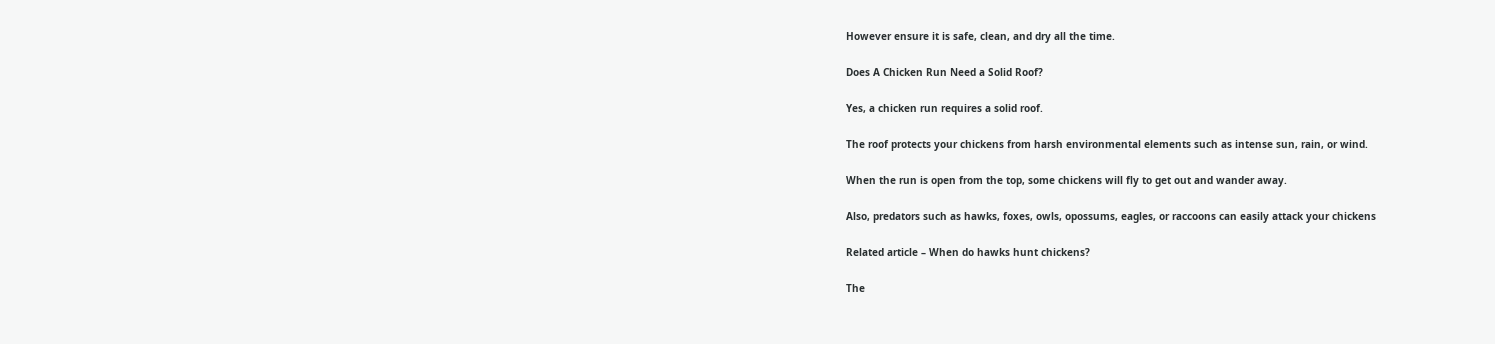However ensure it is safe, clean, and dry all the time.

Does A Chicken Run Need a Solid Roof?

Yes, a chicken run requires a solid roof.

The roof protects your chickens from harsh environmental elements such as intense sun, rain, or wind.

When the run is open from the top, some chickens will fly to get out and wander away.

Also, predators such as hawks, foxes, owls, opossums, eagles, or raccoons can easily attack your chickens

Related article – When do hawks hunt chickens?

The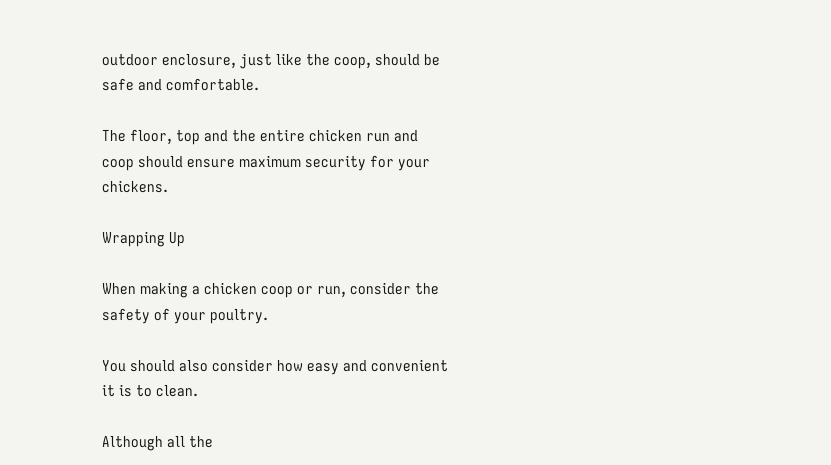outdoor enclosure, just like the coop, should be safe and comfortable.

The floor, top and the entire chicken run and coop should ensure maximum security for your chickens.

Wrapping Up

When making a chicken coop or run, consider the safety of your poultry.

You should also consider how easy and convenient it is to clean.

Although all the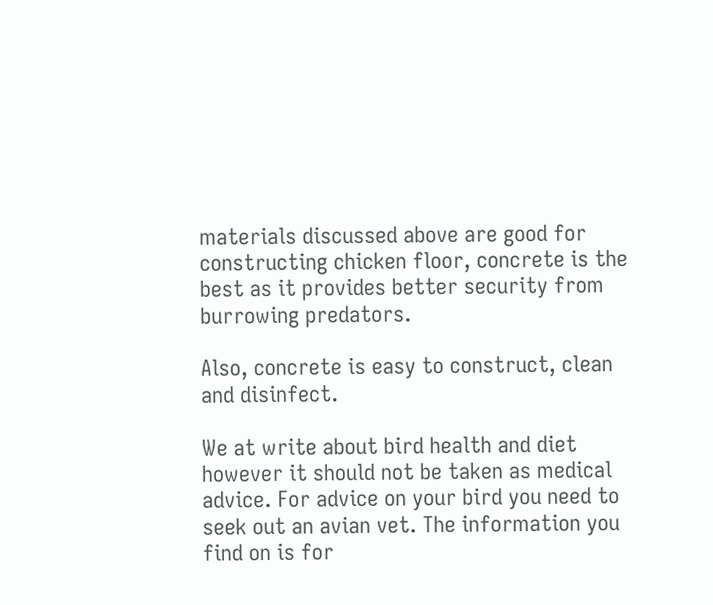materials discussed above are good for constructing chicken floor, concrete is the best as it provides better security from burrowing predators.

Also, concrete is easy to construct, clean and disinfect.

We at write about bird health and diet however it should not be taken as medical advice. For advice on your bird you need to seek out an avian vet. The information you find on is for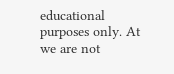educational purposes only. At we are not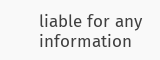liable for any information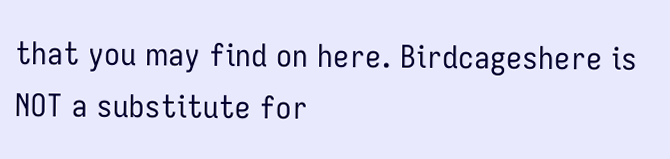that you may find on here. Birdcageshere is NOT a substitute for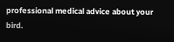professional medical advice about your bird.